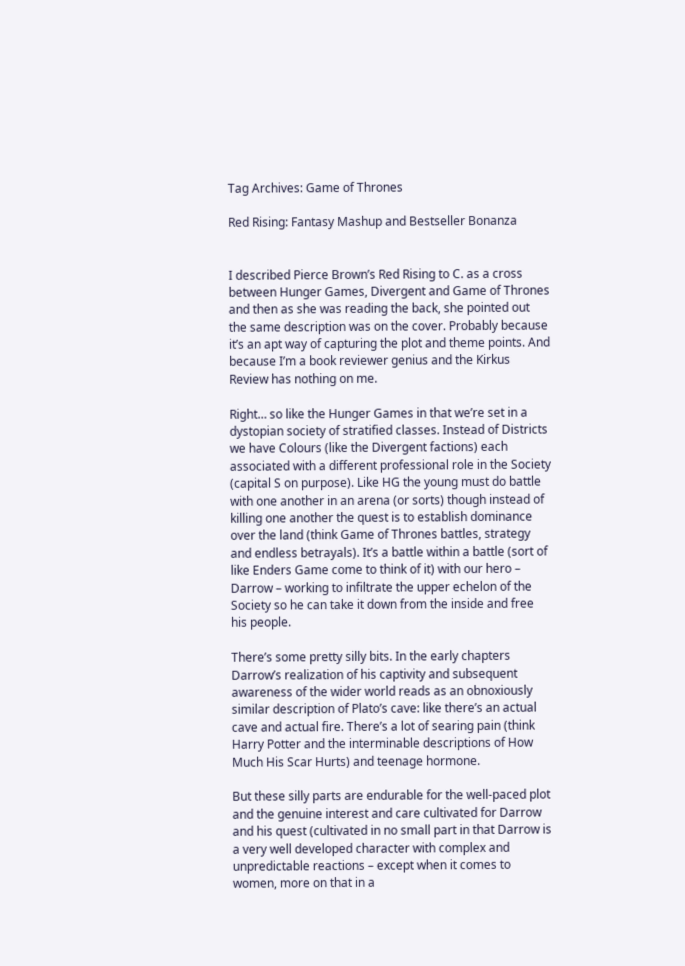Tag Archives: Game of Thrones

Red Rising: Fantasy Mashup and Bestseller Bonanza


I described Pierce Brown’s Red Rising to C. as a cross between Hunger Games, Divergent and Game of Thrones and then as she was reading the back, she pointed out the same description was on the cover. Probably because it’s an apt way of capturing the plot and theme points. And because I’m a book reviewer genius and the Kirkus Review has nothing on me.

Right… so like the Hunger Games in that we’re set in a dystopian society of stratified classes. Instead of Districts we have Colours (like the Divergent factions) each associated with a different professional role in the Society (capital S on purpose). Like HG the young must do battle with one another in an arena (or sorts) though instead of killing one another the quest is to establish dominance over the land (think Game of Thrones battles, strategy and endless betrayals). It’s a battle within a battle (sort of like Enders Game come to think of it) with our hero – Darrow – working to infiltrate the upper echelon of the Society so he can take it down from the inside and free his people.

There’s some pretty silly bits. In the early chapters Darrow’s realization of his captivity and subsequent awareness of the wider world reads as an obnoxiously similar description of Plato’s cave: like there’s an actual cave and actual fire. There’s a lot of searing pain (think Harry Potter and the interminable descriptions of How Much His Scar Hurts) and teenage hormone.

But these silly parts are endurable for the well-paced plot and the genuine interest and care cultivated for Darrow and his quest (cultivated in no small part in that Darrow is a very well developed character with complex and unpredictable reactions – except when it comes to women, more on that in a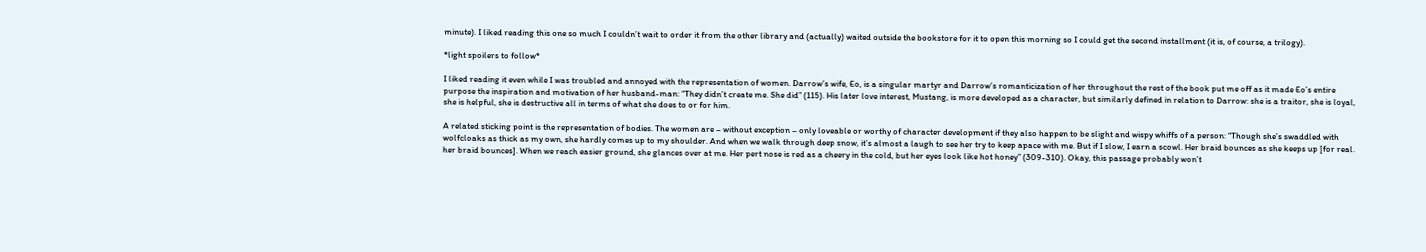minute). I liked reading this one so much I couldn’t wait to order it from the other library and (actually) waited outside the bookstore for it to open this morning so I could get the second installment (it is, of course, a trilogy).

*light spoilers to follow*

I liked reading it even while I was troubled and annoyed with the representation of women. Darrow’s wife, Eo, is a singular martyr and Darrow’s romanticization of her throughout the rest of the book put me off as it made Eo’s entire purpose the inspiration and motivation of her husband-man: “They didn’t create me. She did” (115). His later love interest, Mustang, is more developed as a character, but similarly defined in relation to Darrow: she is a traitor, she is loyal, she is helpful, she is destructive all in terms of what she does to or for him.

A related sticking point is the representation of bodies. The women are – without exception – only loveable or worthy of character development if they also happen to be slight and wispy whiffs of a person: “Though she’s swaddled with wolfcloaks as thick as my own, she hardly comes up to my shoulder. And when we walk through deep snow, it’s almost a laugh to see her try to keep apace with me. But if I slow, I earn a scowl. Her braid bounces as she keeps up [for real. her braid bounces]. When we reach easier ground, she glances over at me. Her pert nose is red as a cheery in the cold, but her eyes look like hot honey” (309-310). Okay, this passage probably won’t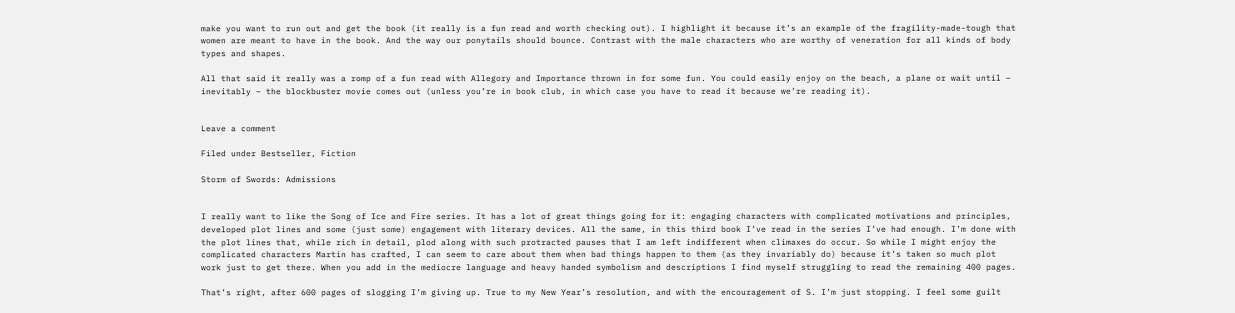make you want to run out and get the book (it really is a fun read and worth checking out). I highlight it because it’s an example of the fragility-made-tough that women are meant to have in the book. And the way our ponytails should bounce. Contrast with the male characters who are worthy of veneration for all kinds of body types and shapes.

All that said it really was a romp of a fun read with Allegory and Importance thrown in for some fun. You could easily enjoy on the beach, a plane or wait until – inevitably – the blockbuster movie comes out (unless you’re in book club, in which case you have to read it because we’re reading it).


Leave a comment

Filed under Bestseller, Fiction

Storm of Swords: Admissions


I really want to like the Song of Ice and Fire series. It has a lot of great things going for it: engaging characters with complicated motivations and principles, developed plot lines and some (just some) engagement with literary devices. All the same, in this third book I’ve read in the series I’ve had enough. I’m done with the plot lines that, while rich in detail, plod along with such protracted pauses that I am left indifferent when climaxes do occur. So while I might enjoy the complicated characters Martin has crafted, I can seem to care about them when bad things happen to them (as they invariably do) because it’s taken so much plot work just to get there. When you add in the mediocre language and heavy handed symbolism and descriptions I find myself struggling to read the remaining 400 pages.

That’s right, after 600 pages of slogging I’m giving up. True to my New Year’s resolution, and with the encouragement of S. I’m just stopping. I feel some guilt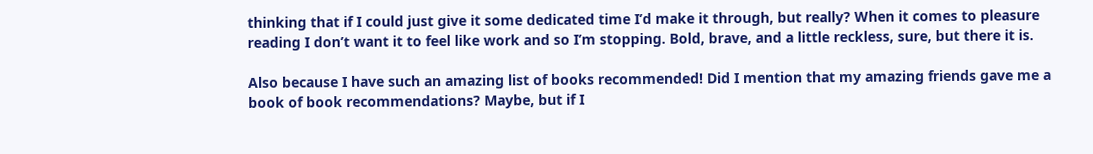thinking that if I could just give it some dedicated time I’d make it through, but really? When it comes to pleasure reading I don’t want it to feel like work and so I’m stopping. Bold, brave, and a little reckless, sure, but there it is.

Also because I have such an amazing list of books recommended! Did I mention that my amazing friends gave me a book of book recommendations? Maybe, but if I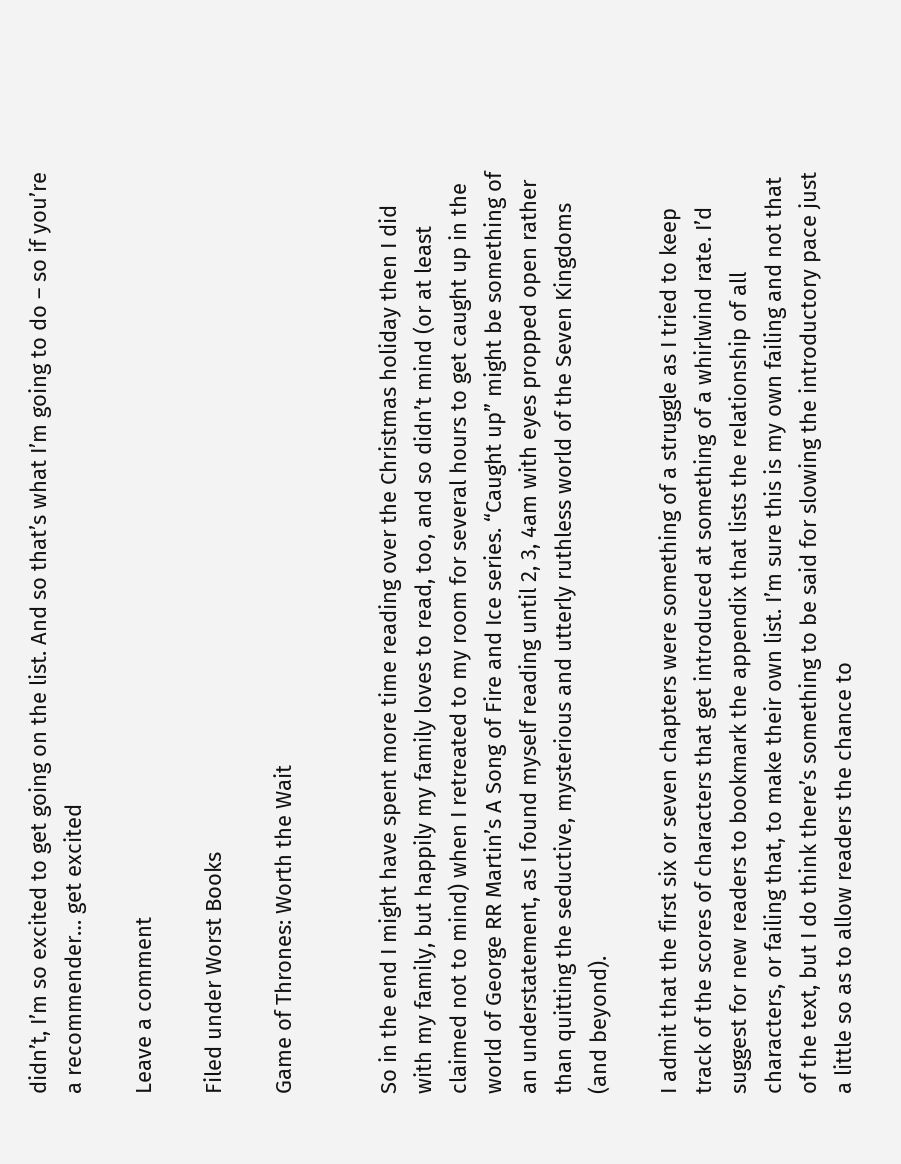didn’t, I’m so excited to get going on the list. And so that’s what I’m going to do – so if you’re a recommender… get excited

Leave a comment

Filed under Worst Books

Game of Thrones: Worth the Wait


So in the end I might have spent more time reading over the Christmas holiday then I did with my family, but happily my family loves to read, too, and so didn’t mind (or at least claimed not to mind) when I retreated to my room for several hours to get caught up in the world of George RR Martin’s A Song of Fire and Ice series. “Caught up” might be something of an understatement, as I found myself reading until 2, 3, 4am with eyes propped open rather than quitting the seductive, mysterious and utterly ruthless world of the Seven Kingdoms (and beyond).

I admit that the first six or seven chapters were something of a struggle as I tried to keep track of the scores of characters that get introduced at something of a whirlwind rate. I’d suggest for new readers to bookmark the appendix that lists the relationship of all characters, or failing that, to make their own list. I’m sure this is my own failing and not that of the text, but I do think there’s something to be said for slowing the introductory pace just a little so as to allow readers the chance to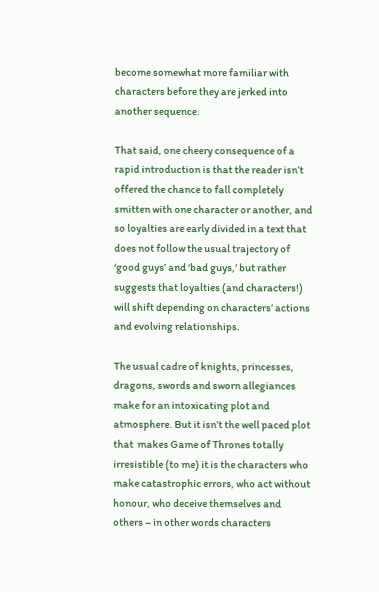become somewhat more familiar with characters before they are jerked into another sequence.

That said, one cheery consequence of a rapid introduction is that the reader isn’t offered the chance to fall completely smitten with one character or another, and so loyalties are early divided in a text that does not follow the usual trajectory of ‘good guys’ and ‘bad guys,’ but rather suggests that loyalties (and characters!) will shift depending on characters’ actions and evolving relationships.

The usual cadre of knights, princesses, dragons, swords and sworn allegiances make for an intoxicating plot and atmosphere. But it isn’t the well paced plot that  makes Game of Thrones totally irresistible (to me) it is the characters who make catastrophic errors, who act without honour, who deceive themselves and others – in other words characters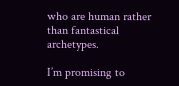who are human rather than fantastical archetypes.

I’m promising to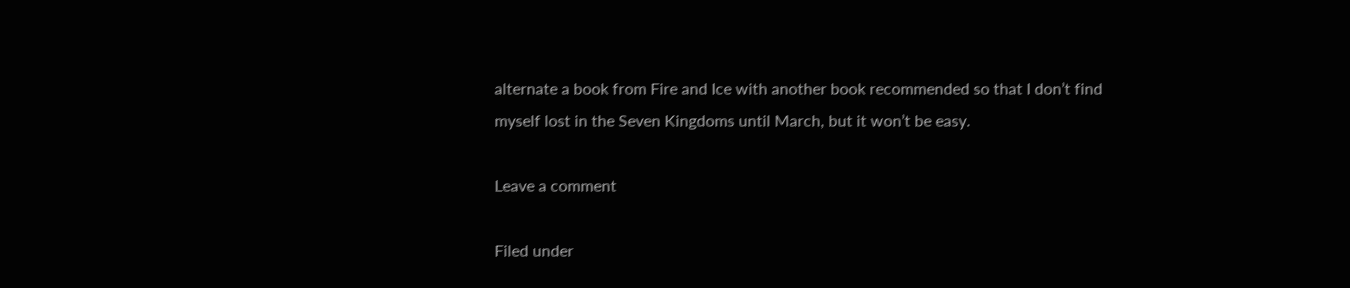alternate a book from Fire and Ice with another book recommended so that I don’t find myself lost in the Seven Kingdoms until March, but it won’t be easy.

Leave a comment

Filed under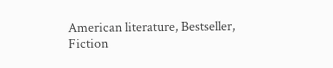American literature, Bestseller, Fiction